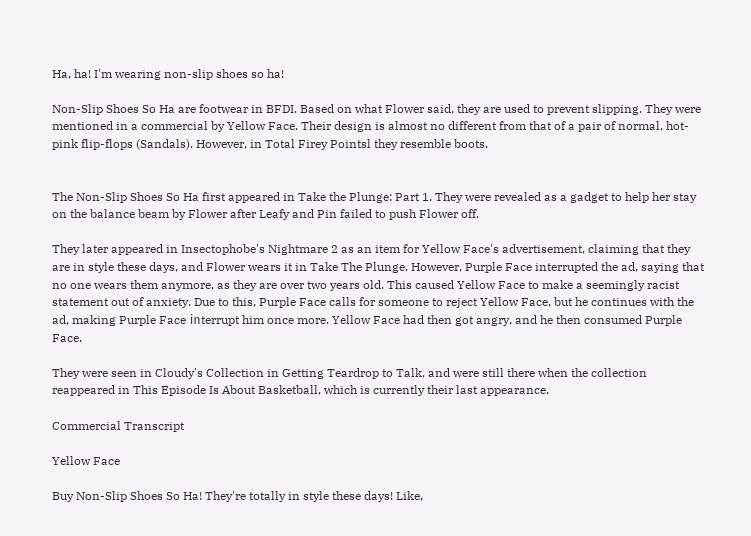Ha, ha! I'm wearing non-slip shoes so ha!

Non-Slip Shoes So Ha are footwear in BFDI. Based on what Flower said, they are used to prevent slipping. They were mentioned in a commercial by Yellow Face. Their design is almost no different from that of a pair of normal, hot-pink flip-flops (Sandals). However, in Total Firey Pointsl they resemble boots.


The Non-Slip Shoes So Ha first appeared in Take the Plunge: Part 1. They were revealed as a gadget to help her stay on the balance beam by Flower after Leafy and Pin failed to push Flower off.

They later appeared in Insectophobe's Nightmare 2 as an item for Yellow Face's advertisement, claiming that they are in style these days, and Flower wears it in Take The Plunge. However, Purple Face interrupted the ad, saying that no one wears them anymore, as they are over two years old. This caused Yellow Face to make a seemingly racist statement out of anxiety. Due to this, Purple Face calls for someone to reject Yellow Face, but he continues with the ad, making Purple Face ㏌terrupt him once more. Yellow Face had then got angry, and he then consumed Purple Face.

They were seen in Cloudy's Collection in Getting Teardrop to Talk, and were still there when the collection reappeared in This Episode Is About Basketball, which is currently their last appearance.

Commercial Transcript

Yellow Face

Buy Non-Slip Shoes So Ha! They're totally in style these days! Like,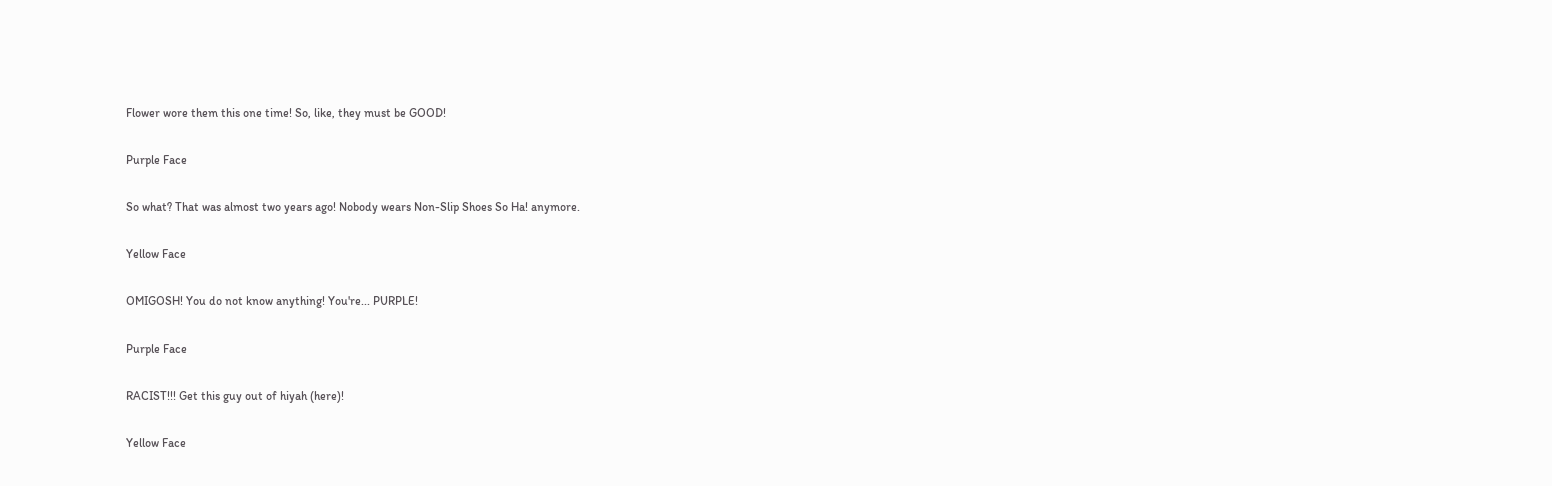Flower wore them this one time! So, like, they must be GOOD!

Purple Face

So what? That was almost two years ago! Nobody wears Non-Slip Shoes So Ha! anymore.

Yellow Face

OMIGOSH! You do not know anything! You're... PURPLE!

Purple Face

RACIST!!! Get this guy out of hiyah (here)!

Yellow Face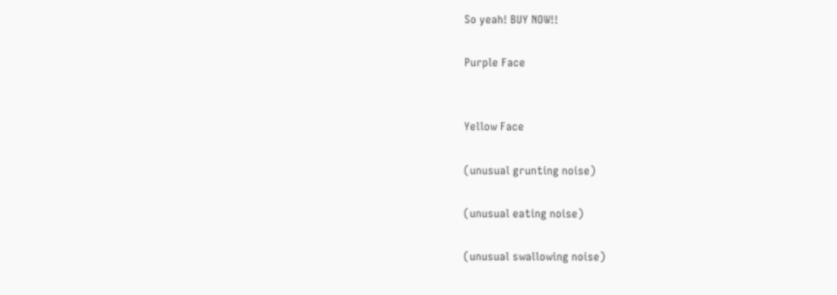So yeah! BUY NOW!!

Purple Face


Yellow Face

(unusual grunting noise)

(unusual eating noise)

(unusual swallowing noise)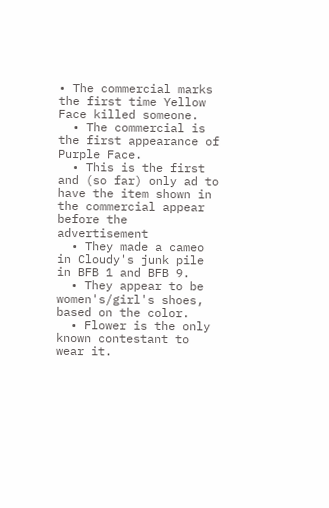• The commercial marks the first time Yellow Face killed someone.
  • The commercial is the first appearance of Purple Face.
  • This is the first and (so far) only ad to have the item shown in the commercial appear before the advertisement
  • They made a cameo in Cloudy's junk pile in BFB 1 and BFB 9.
  • They appear to be women's/girl's shoes, based on the color.
  • Flower is the only known contestant to wear it.